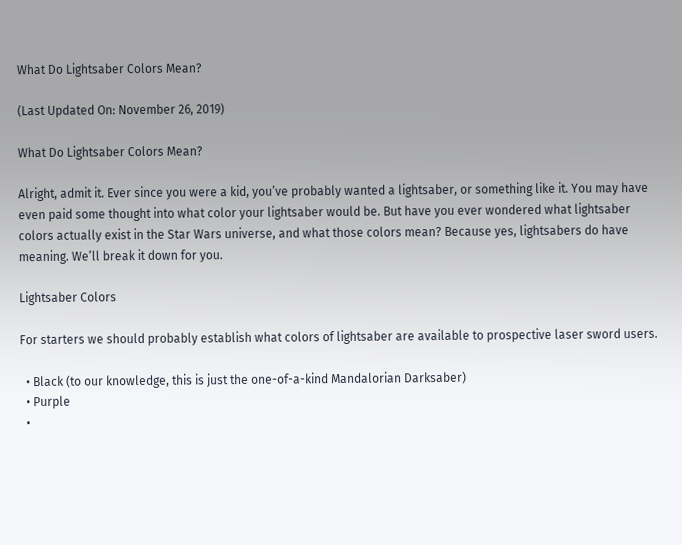What Do Lightsaber Colors Mean?

(Last Updated On: November 26, 2019)

What Do Lightsaber Colors Mean?

Alright, admit it. Ever since you were a kid, you’ve probably wanted a lightsaber, or something like it. You may have even paid some thought into what color your lightsaber would be. But have you ever wondered what lightsaber colors actually exist in the Star Wars universe, and what those colors mean? Because yes, lightsabers do have meaning. We’ll break it down for you.

Lightsaber Colors

For starters we should probably establish what colors of lightsaber are available to prospective laser sword users.

  • Black (to our knowledge, this is just the one-of-a-kind Mandalorian Darksaber)
  • Purple
  •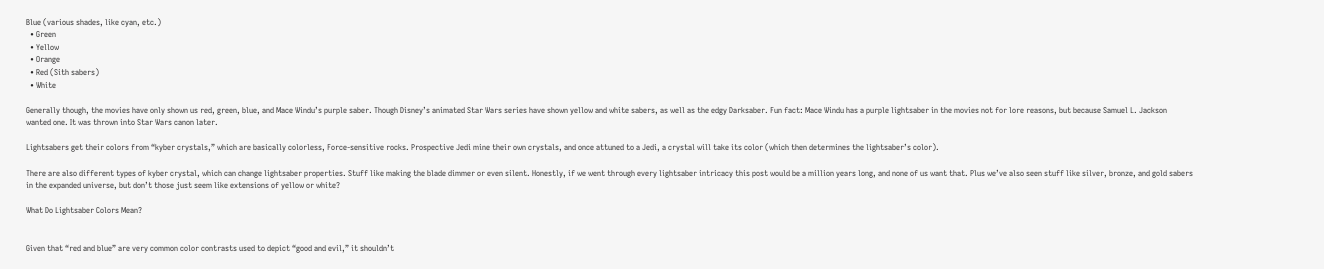Blue (various shades, like cyan, etc.)
  • Green
  • Yellow
  • Orange
  • Red (Sith sabers)
  • White

Generally though, the movies have only shown us red, green, blue, and Mace Windu’s purple saber. Though Disney’s animated Star Wars series have shown yellow and white sabers, as well as the edgy Darksaber. Fun fact: Mace Windu has a purple lightsaber in the movies not for lore reasons, but because Samuel L. Jackson wanted one. It was thrown into Star Wars canon later.

Lightsabers get their colors from “kyber crystals,” which are basically colorless, Force-sensitive rocks. Prospective Jedi mine their own crystals, and once attuned to a Jedi, a crystal will take its color (which then determines the lightsaber’s color).

There are also different types of kyber crystal, which can change lightsaber properties. Stuff like making the blade dimmer or even silent. Honestly, if we went through every lightsaber intricacy this post would be a million years long, and none of us want that. Plus we’ve also seen stuff like silver, bronze, and gold sabers in the expanded universe, but don’t those just seem like extensions of yellow or white?

What Do Lightsaber Colors Mean?


Given that “red and blue” are very common color contrasts used to depict “good and evil,” it shouldn’t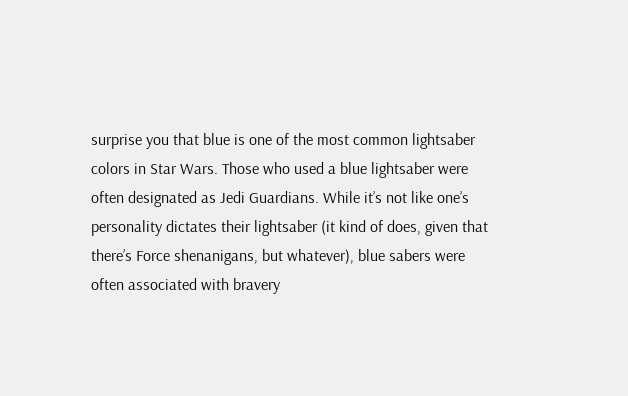surprise you that blue is one of the most common lightsaber colors in Star Wars. Those who used a blue lightsaber were often designated as Jedi Guardians. While it’s not like one’s personality dictates their lightsaber (it kind of does, given that there’s Force shenanigans, but whatever), blue sabers were often associated with bravery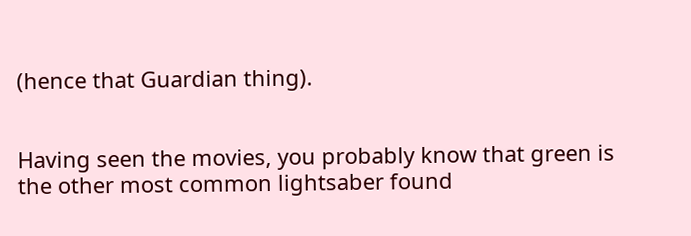(hence that Guardian thing).


Having seen the movies, you probably know that green is the other most common lightsaber found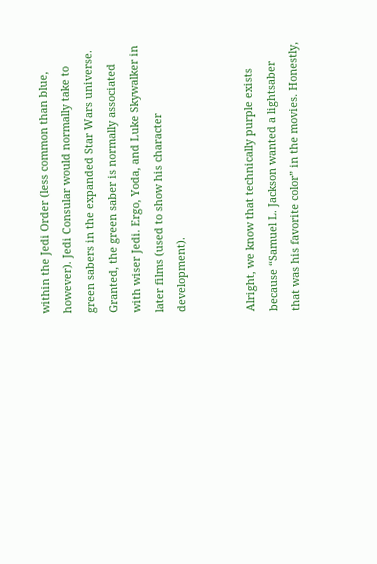within the Jedi Order (less common than blue, however). Jedi Consular would normally take to green sabers in the expanded Star Wars universe. Granted, the green saber is normally associated with wiser Jedi. Ergo, Yoda, and Luke Skywalker in later films (used to show his character development).


Alright, we know that technically purple exists because “Samuel L. Jackson wanted a lightsaber that was his favorite color” in the movies. Honestly,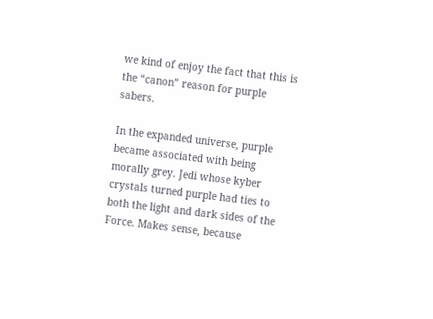we kind of enjoy the fact that this is the “canon” reason for purple sabers.

In the expanded universe, purple became associated with being morally grey. Jedi whose kyber crystals turned purple had ties to both the light and dark sides of the Force. Makes sense, because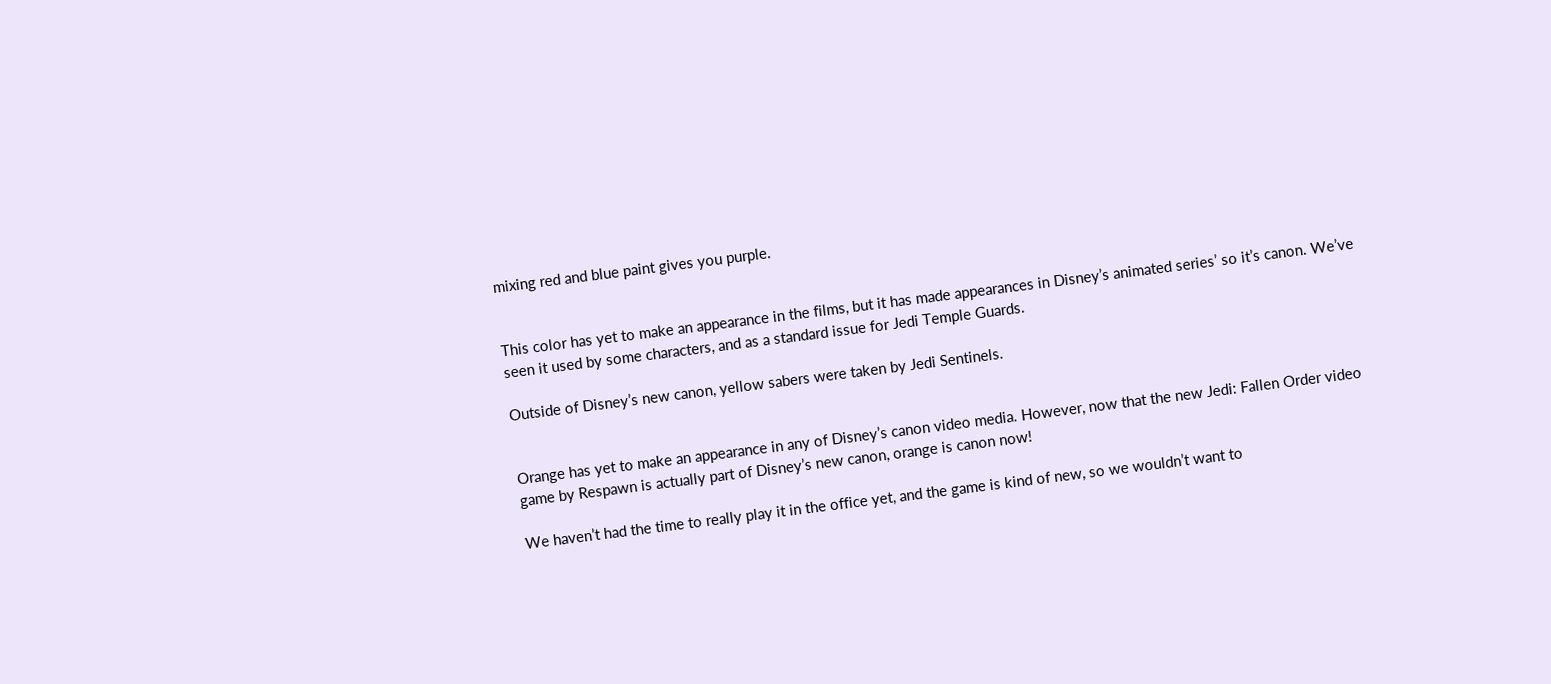mixing red and blue paint gives you purple.


This color has yet to make an appearance in the films, but it has made appearances in Disney’s animated series’ so it’s canon. We’ve seen it used by some characters, and as a standard issue for Jedi Temple Guards.

Outside of Disney’s new canon, yellow sabers were taken by Jedi Sentinels.


Orange has yet to make an appearance in any of Disney’s canon video media. However, now that the new Jedi: Fallen Order video game by Respawn is actually part of Disney’s new canon, orange is canon now!

We haven’t had the time to really play it in the office yet, and the game is kind of new, so we wouldn’t want to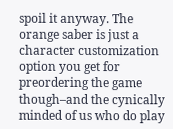spoil it anyway. The orange saber is just a character customization option you get for preordering the game though–and the cynically minded of us who do play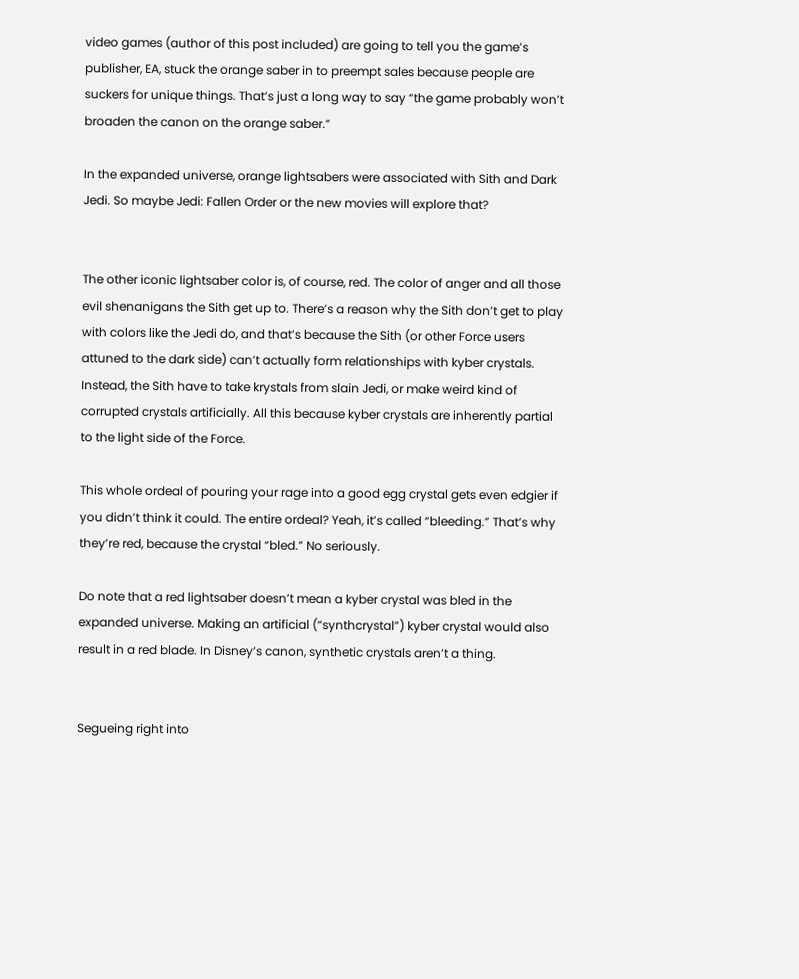video games (author of this post included) are going to tell you the game’s publisher, EA, stuck the orange saber in to preempt sales because people are suckers for unique things. That’s just a long way to say “the game probably won’t broaden the canon on the orange saber.”

In the expanded universe, orange lightsabers were associated with Sith and Dark Jedi. So maybe Jedi: Fallen Order or the new movies will explore that?


The other iconic lightsaber color is, of course, red. The color of anger and all those evil shenanigans the Sith get up to. There’s a reason why the Sith don’t get to play with colors like the Jedi do, and that’s because the Sith (or other Force users attuned to the dark side) can’t actually form relationships with kyber crystals. Instead, the Sith have to take krystals from slain Jedi, or make weird kind of corrupted crystals artificially. All this because kyber crystals are inherently partial to the light side of the Force.

This whole ordeal of pouring your rage into a good egg crystal gets even edgier if you didn’t think it could. The entire ordeal? Yeah, it’s called “bleeding.” That’s why they’re red, because the crystal “bled.” No seriously.

Do note that a red lightsaber doesn’t mean a kyber crystal was bled in the expanded universe. Making an artificial (“synthcrystal”) kyber crystal would also result in a red blade. In Disney’s canon, synthetic crystals aren’t a thing.


Segueing right into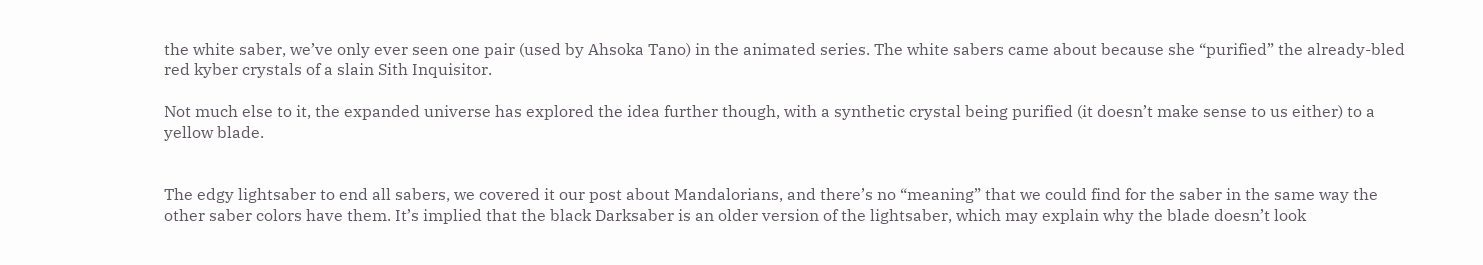the white saber, we’ve only ever seen one pair (used by Ahsoka Tano) in the animated series. The white sabers came about because she “purified” the already-bled red kyber crystals of a slain Sith Inquisitor.

Not much else to it, the expanded universe has explored the idea further though, with a synthetic crystal being purified (it doesn’t make sense to us either) to a yellow blade.


The edgy lightsaber to end all sabers, we covered it our post about Mandalorians, and there’s no “meaning” that we could find for the saber in the same way the other saber colors have them. It’s implied that the black Darksaber is an older version of the lightsaber, which may explain why the blade doesn’t look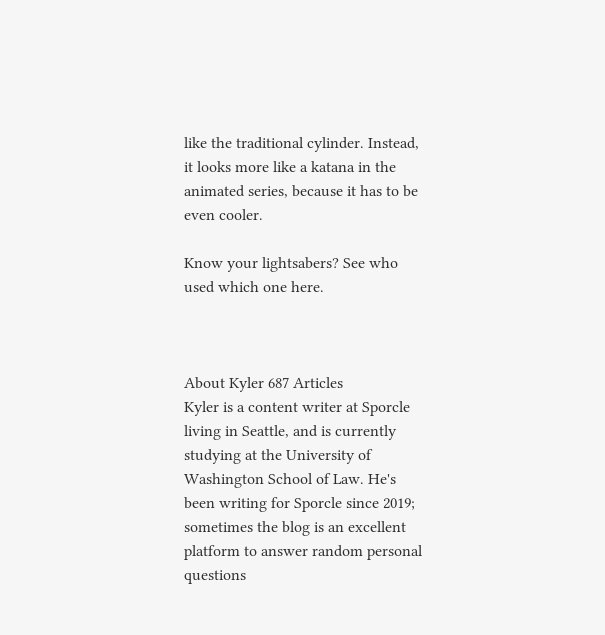like the traditional cylinder. Instead, it looks more like a katana in the animated series, because it has to be even cooler.

Know your lightsabers? See who used which one here.



About Kyler 687 Articles
Kyler is a content writer at Sporcle living in Seattle, and is currently studying at the University of Washington School of Law. He's been writing for Sporcle since 2019; sometimes the blog is an excellent platform to answer random personal questions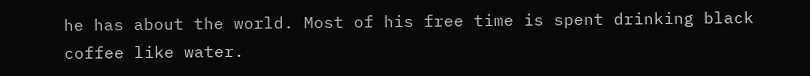he has about the world. Most of his free time is spent drinking black coffee like water.